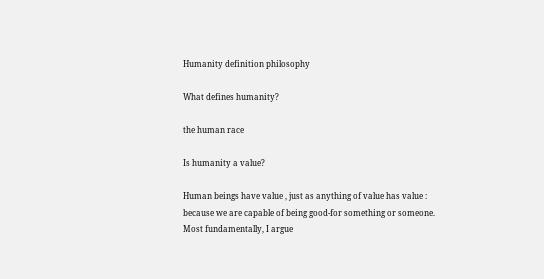Humanity definition philosophy

What defines humanity?

the human race

Is humanity a value?

Human beings have value , just as anything of value has value : because we are capable of being good-for something or someone. Most fundamentally, I argue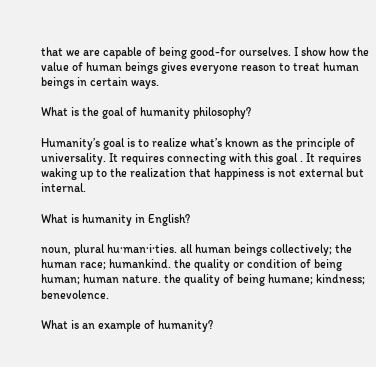that we are capable of being good-for ourselves. I show how the value of human beings gives everyone reason to treat human beings in certain ways.

What is the goal of humanity philosophy?

Humanity’s goal is to realize what’s known as the principle of universality. It requires connecting with this goal . It requires waking up to the realization that happiness is not external but internal.

What is humanity in English?

noun, plural hu·man·i·ties. all human beings collectively; the human race; humankind. the quality or condition of being human; human nature. the quality of being humane; kindness; benevolence.

What is an example of humanity?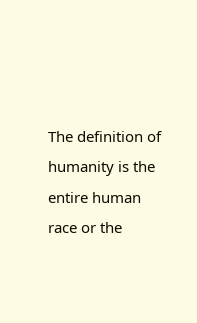The definition of humanity is the entire human race or the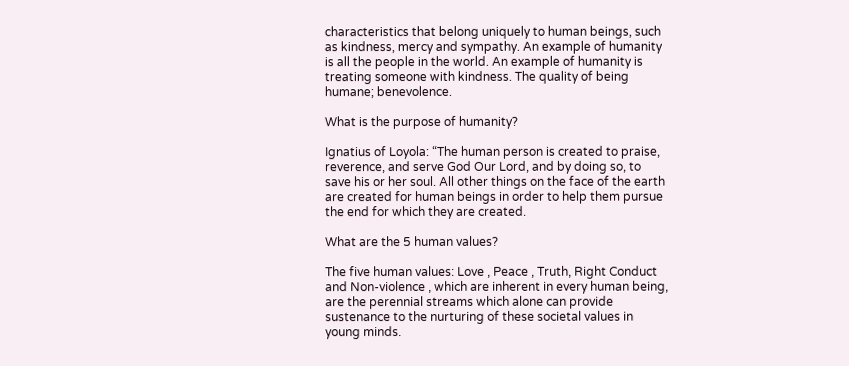characteristics that belong uniquely to human beings, such as kindness, mercy and sympathy. An example of humanity is all the people in the world. An example of humanity is treating someone with kindness. The quality of being humane; benevolence.

What is the purpose of humanity?

Ignatius of Loyola: “The human person is created to praise, reverence, and serve God Our Lord, and by doing so, to save his or her soul. All other things on the face of the earth are created for human beings in order to help them pursue the end for which they are created.

What are the 5 human values?

The five human values: Love , Peace , Truth, Right Conduct and Non-violence , which are inherent in every human being, are the perennial streams which alone can provide sustenance to the nurturing of these societal values in young minds.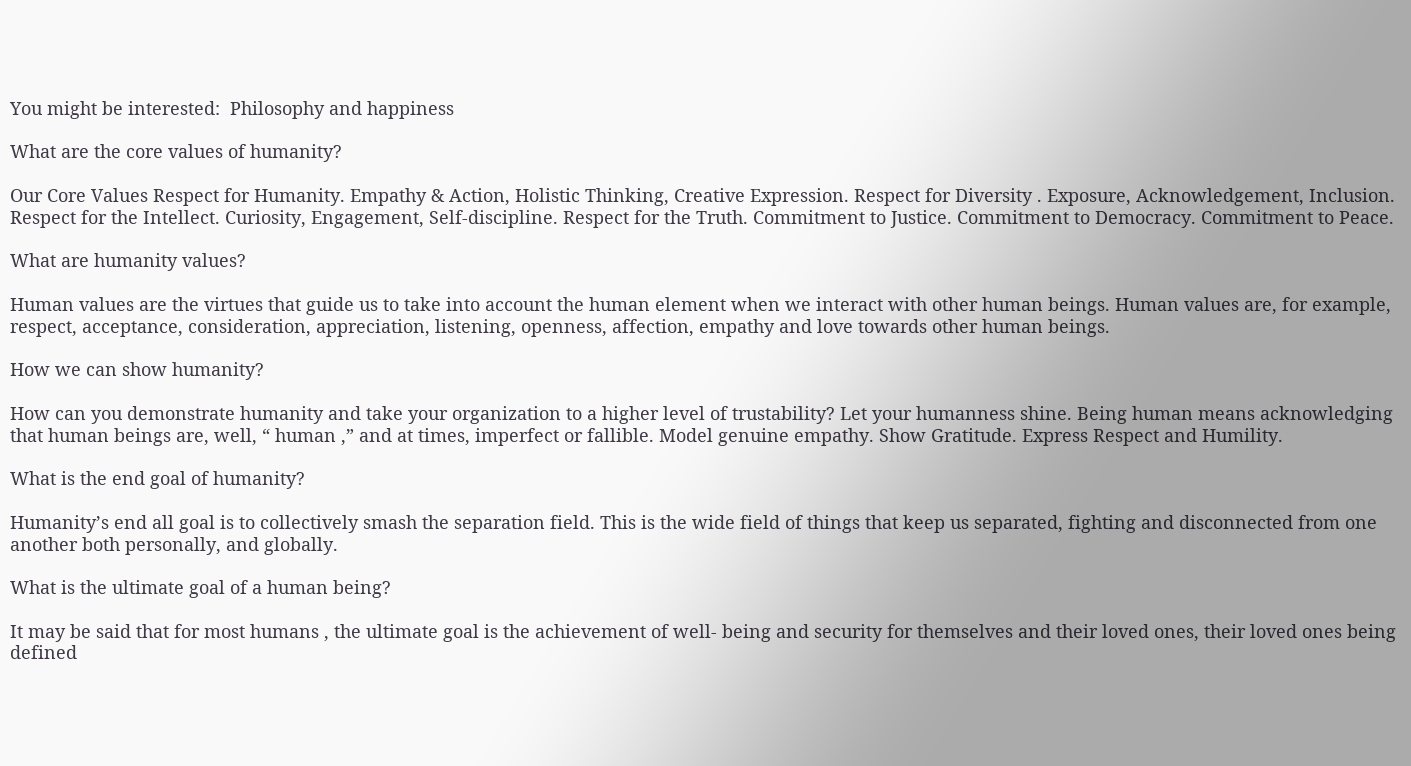You might be interested:  Philosophy and happiness

What are the core values of humanity?

Our Core Values Respect for Humanity. Empathy & Action, Holistic Thinking, Creative Expression. Respect for Diversity . Exposure, Acknowledgement, Inclusion. Respect for the Intellect. Curiosity, Engagement, Self-discipline. Respect for the Truth. Commitment to Justice. Commitment to Democracy. Commitment to Peace.

What are humanity values?

Human values are the virtues that guide us to take into account the human element when we interact with other human beings. Human values are, for example, respect, acceptance, consideration, appreciation, listening, openness, affection, empathy and love towards other human beings.

How we can show humanity?

How can you demonstrate humanity and take your organization to a higher level of trustability? Let your humanness shine. Being human means acknowledging that human beings are, well, “ human ,” and at times, imperfect or fallible. Model genuine empathy. Show Gratitude. Express Respect and Humility.

What is the end goal of humanity?

Humanity’s end all goal is to collectively smash the separation field. This is the wide field of things that keep us separated, fighting and disconnected from one another both personally, and globally.

What is the ultimate goal of a human being?

It may be said that for most humans , the ultimate goal is the achievement of well- being and security for themselves and their loved ones, their loved ones being defined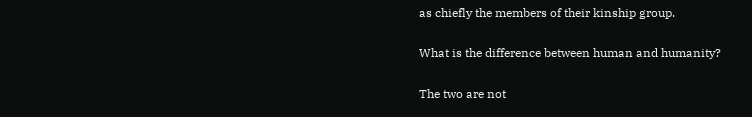as chiefly the members of their kinship group.

What is the difference between human and humanity?

The two are not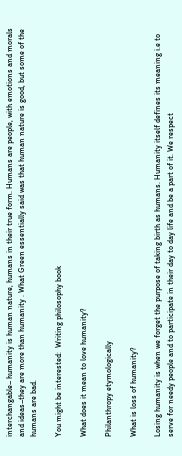interchangable– humanity is human nature, humans in their true form. Humans are people, with emotions and morals and ideas–they are more than humanity . What Green essentially said was that human nature is good, but some of the humans are bad.

You might be interested:  Writing philosophy book

What does it mean to love humanity?

Philanthropy etymologically

What is loss of humanity?

Losing humanity is when we forget the purpose of taking birth as humans. Humanity itself defines its meaning i.e to serve for needy people and to participate in their day to day life and be a part of it. We respect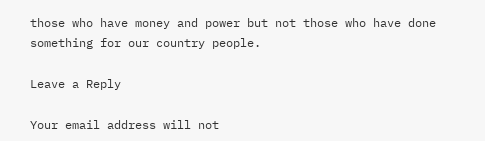those who have money and power but not those who have done something for our country people.

Leave a Reply

Your email address will not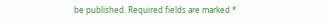be published. Required fields are marked *